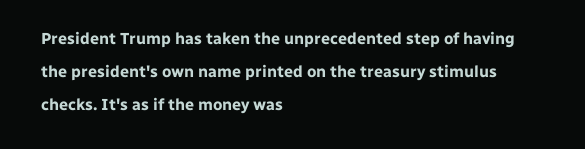President Trump has taken the unprecedented step of having the president's own name printed on the treasury stimulus checks. It's as if the money was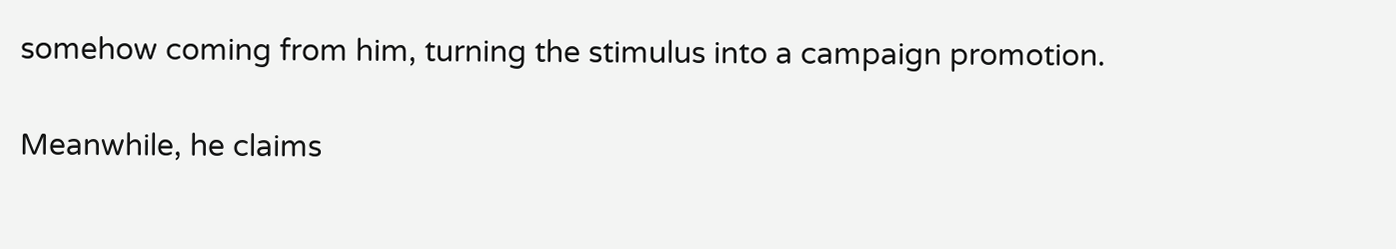somehow coming from him, turning the stimulus into a campaign promotion.

Meanwhile, he claims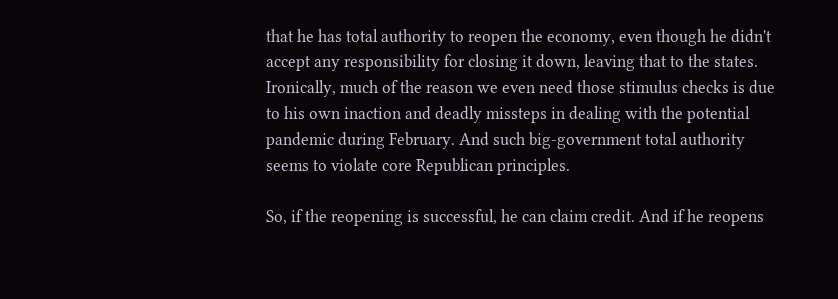that he has total authority to reopen the economy, even though he didn't accept any responsibility for closing it down, leaving that to the states. Ironically, much of the reason we even need those stimulus checks is due to his own inaction and deadly missteps in dealing with the potential pandemic during February. And such big-government total authority seems to violate core Republican principles.

So, if the reopening is successful, he can claim credit. And if he reopens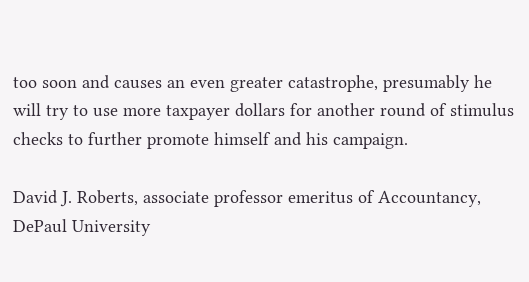too soon and causes an even greater catastrophe, presumably he will try to use more taxpayer dollars for another round of stimulus checks to further promote himself and his campaign.

David J. Roberts, associate professor emeritus of Accountancy, DePaul University